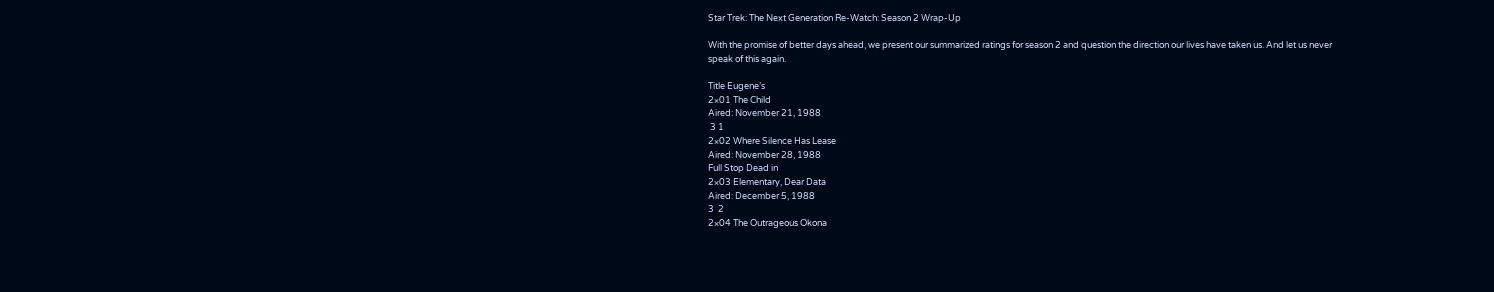Star Trek: The Next Generation Re-Watch: Season 2 Wrap-Up

With the promise of better days ahead, we present our summarized ratings for season 2 and question the direction our lives have taken us. And let us never speak of this again.

Title Eugene’s
2×01 The Child
Aired: November 21, 1988
 3 1
2×02 Where Silence Has Lease
Aired: November 28, 1988
Full Stop Dead in
2×03 Elementary, Dear Data
Aired: December 5, 1988
3  2
2×04 The Outrageous Okona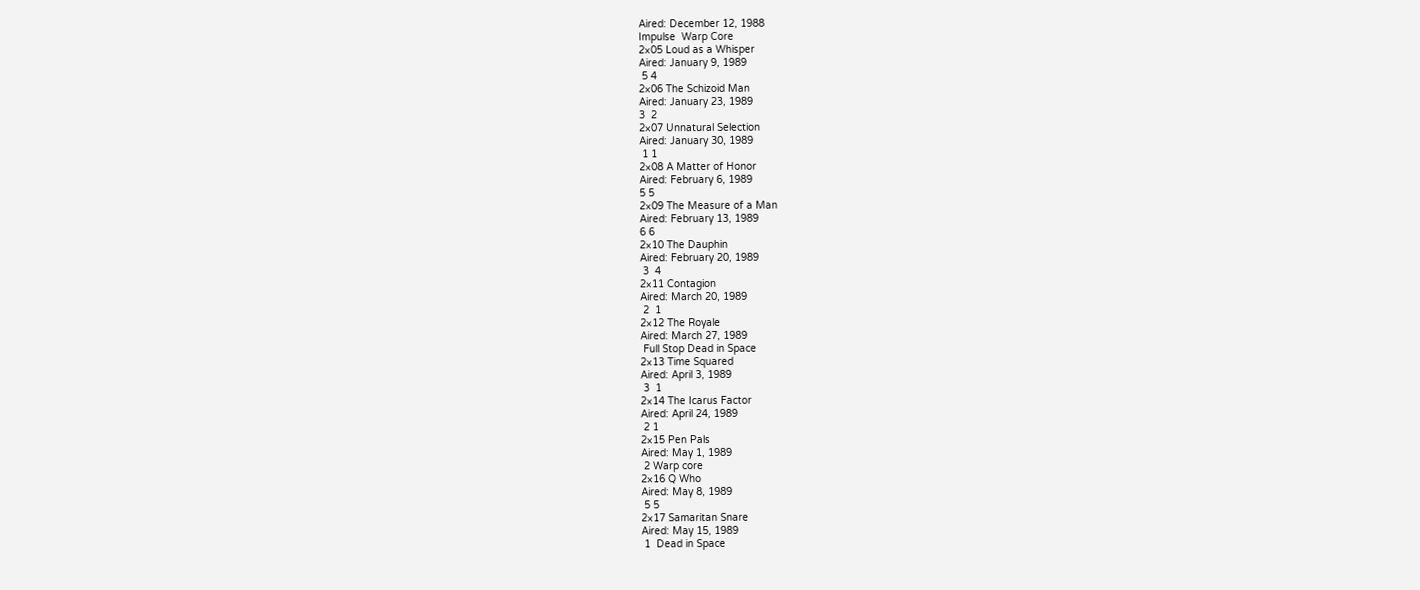Aired: December 12, 1988
Impulse  Warp Core
2×05 Loud as a Whisper
Aired: January 9, 1989
 5 4
2×06 The Schizoid Man
Aired: January 23, 1989
3  2
2×07 Unnatural Selection
Aired: January 30, 1989
 1 1
2×08 A Matter of Honor
Aired: February 6, 1989
5 5
2×09 The Measure of a Man
Aired: February 13, 1989
6 6
2×10 The Dauphin
Aired: February 20, 1989
 3  4
2×11 Contagion
Aired: March 20, 1989
 2  1
2×12 The Royale
Aired: March 27, 1989
 Full Stop Dead in Space
2×13 Time Squared
Aired: April 3, 1989
 3  1
2×14 The Icarus Factor
Aired: April 24, 1989
 2 1
2×15 Pen Pals
Aired: May 1, 1989
 2 Warp core
2×16 Q Who
Aired: May 8, 1989
 5 5
2×17 Samaritan Snare
Aired: May 15, 1989
 1  Dead in Space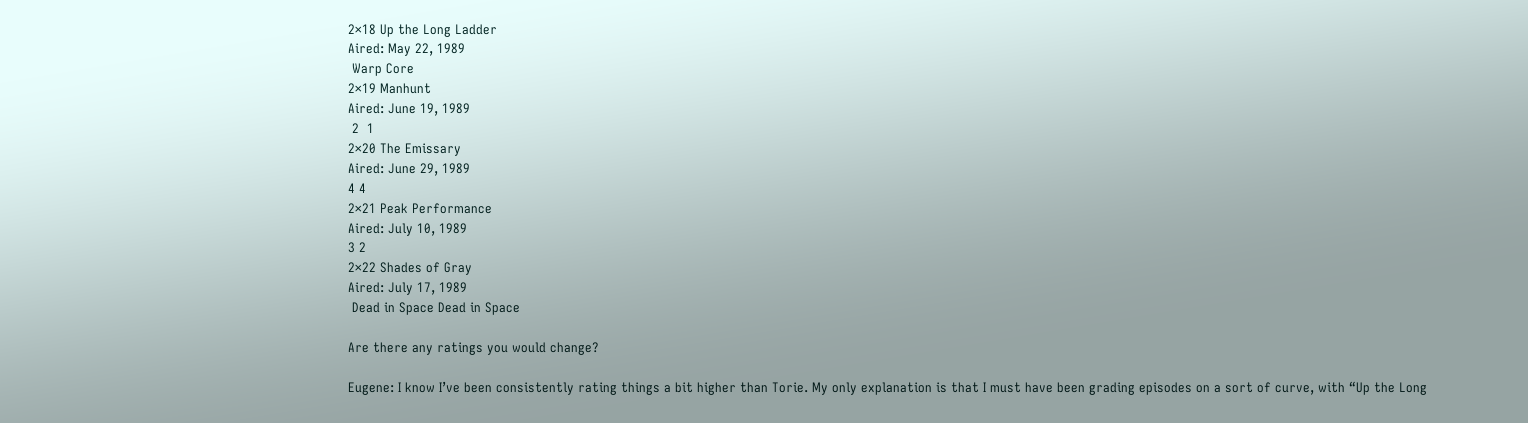2×18 Up the Long Ladder
Aired: May 22, 1989
 Warp Core
2×19 Manhunt
Aired: June 19, 1989
 2  1
2×20 The Emissary
Aired: June 29, 1989
4 4
2×21 Peak Performance
Aired: July 10, 1989
3 2
2×22 Shades of Gray
Aired: July 17, 1989
 Dead in Space Dead in Space

Are there any ratings you would change?

Eugene: I know I’ve been consistently rating things a bit higher than Torie. My only explanation is that I must have been grading episodes on a sort of curve, with “Up the Long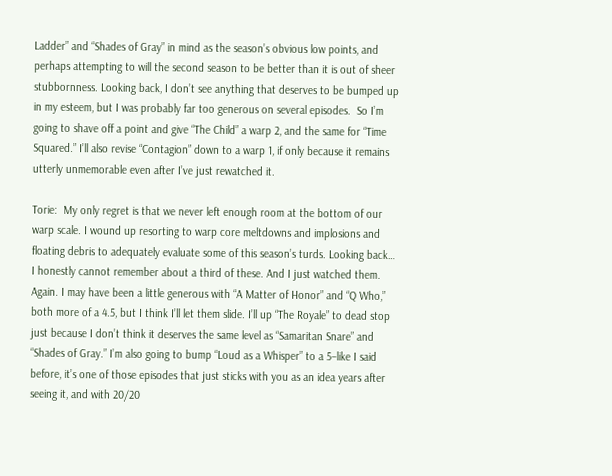Ladder” and “Shades of Gray” in mind as the season’s obvious low points, and perhaps attempting to will the second season to be better than it is out of sheer stubbornness. Looking back, I don’t see anything that deserves to be bumped up in my esteem, but I was probably far too generous on several episodes.  So I’m going to shave off a point and give “The Child” a warp 2, and the same for “Time Squared.” I’ll also revise “Contagion” down to a warp 1, if only because it remains utterly unmemorable even after I’ve just rewatched it.

Torie:  My only regret is that we never left enough room at the bottom of our warp scale. I wound up resorting to warp core meltdowns and implosions and floating debris to adequately evaluate some of this season’s turds. Looking back… I honestly cannot remember about a third of these. And I just watched them. Again. I may have been a little generous with “A Matter of Honor” and “Q Who,” both more of a 4.5, but I think I’ll let them slide. I’ll up “The Royale” to dead stop just because I don’t think it deserves the same level as “Samaritan Snare” and “Shades of Gray.” I’m also going to bump “Loud as a Whisper” to a 5–like I said before, it’s one of those episodes that just sticks with you as an idea years after seeing it, and with 20/20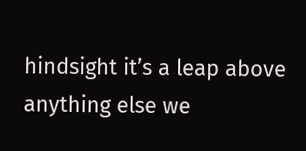hindsight it’s a leap above anything else we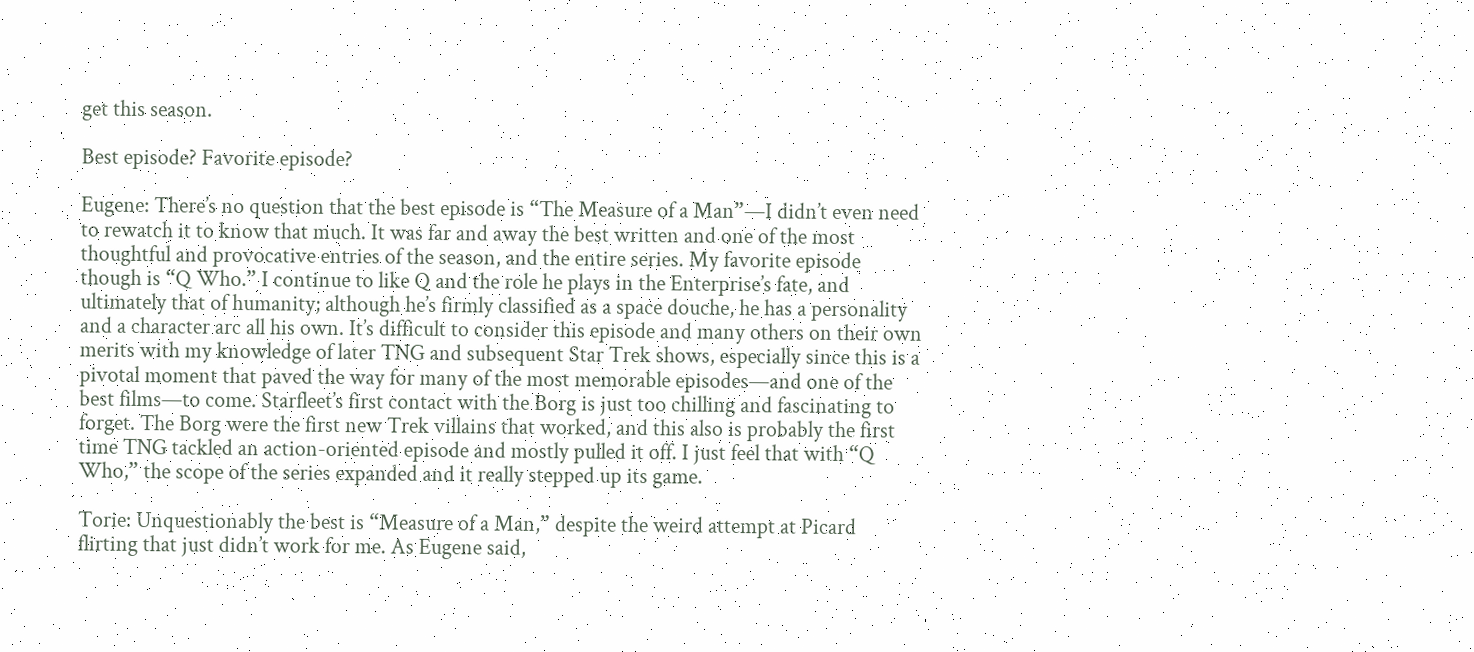get this season.

Best episode? Favorite episode?

Eugene: There’s no question that the best episode is “The Measure of a Man”—I didn’t even need to rewatch it to know that much. It was far and away the best written and one of the most thoughtful and provocative entries of the season, and the entire series. My favorite episode though is “Q Who.” I continue to like Q and the role he plays in the Enterprise’s fate, and ultimately that of humanity; although he’s firmly classified as a space douche, he has a personality and a character arc all his own. It’s difficult to consider this episode and many others on their own merits with my knowledge of later TNG and subsequent Star Trek shows, especially since this is a pivotal moment that paved the way for many of the most memorable episodes—and one of the best films—to come. Starfleet’s first contact with the Borg is just too chilling and fascinating to forget. The Borg were the first new Trek villains that worked, and this also is probably the first time TNG tackled an action-oriented episode and mostly pulled it off. I just feel that with “Q Who,” the scope of the series expanded and it really stepped up its game.

Torie: Unquestionably the best is “Measure of a Man,” despite the weird attempt at Picard flirting that just didn’t work for me. As Eugene said,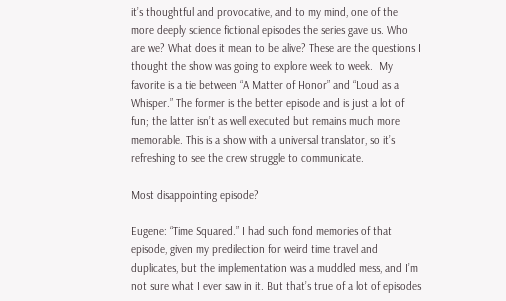it’s thoughtful and provocative, and to my mind, one of the more deeply science fictional episodes the series gave us. Who are we? What does it mean to be alive? These are the questions I thought the show was going to explore week to week.  My favorite is a tie between “A Matter of Honor” and “Loud as a Whisper.” The former is the better episode and is just a lot of fun; the latter isn’t as well executed but remains much more memorable. This is a show with a universal translator, so it’s refreshing to see the crew struggle to communicate.

Most disappointing episode?

Eugene: “Time Squared.” I had such fond memories of that episode, given my predilection for weird time travel and duplicates, but the implementation was a muddled mess, and I’m not sure what I ever saw in it. But that’s true of a lot of episodes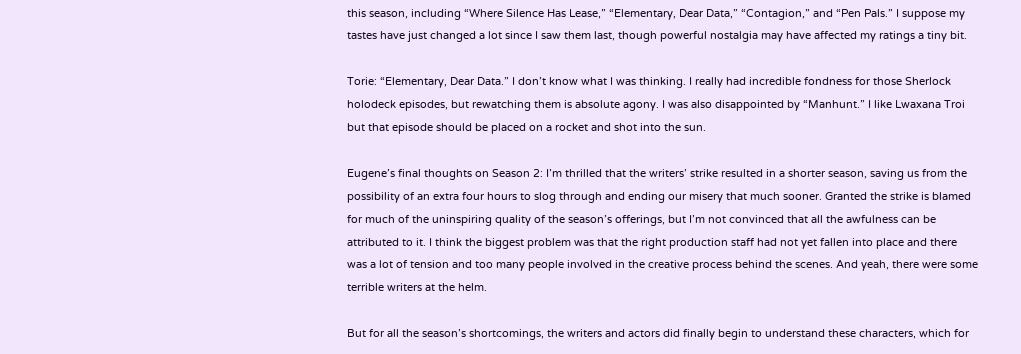this season, including “Where Silence Has Lease,” “Elementary, Dear Data,” “Contagion,” and “Pen Pals.” I suppose my tastes have just changed a lot since I saw them last, though powerful nostalgia may have affected my ratings a tiny bit.

Torie: “Elementary, Dear Data.” I don’t know what I was thinking. I really had incredible fondness for those Sherlock holodeck episodes, but rewatching them is absolute agony. I was also disappointed by “Manhunt.” I like Lwaxana Troi but that episode should be placed on a rocket and shot into the sun.

Eugene’s final thoughts on Season 2: I’m thrilled that the writers’ strike resulted in a shorter season, saving us from the possibility of an extra four hours to slog through and ending our misery that much sooner. Granted the strike is blamed for much of the uninspiring quality of the season’s offerings, but I’m not convinced that all the awfulness can be attributed to it. I think the biggest problem was that the right production staff had not yet fallen into place and there was a lot of tension and too many people involved in the creative process behind the scenes. And yeah, there were some terrible writers at the helm.

But for all the season’s shortcomings, the writers and actors did finally begin to understand these characters, which for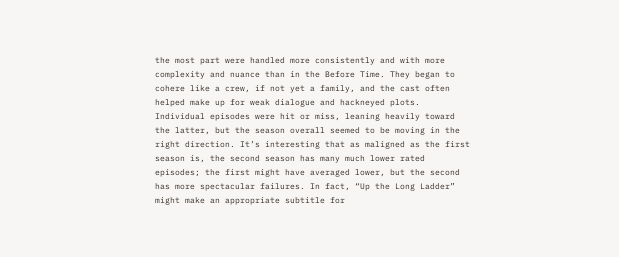the most part were handled more consistently and with more complexity and nuance than in the Before Time. They began to cohere like a crew, if not yet a family, and the cast often helped make up for weak dialogue and hackneyed plots. Individual episodes were hit or miss, leaning heavily toward the latter, but the season overall seemed to be moving in the right direction. It’s interesting that as maligned as the first season is, the second season has many much lower rated episodes; the first might have averaged lower, but the second has more spectacular failures. In fact, “Up the Long Ladder” might make an appropriate subtitle for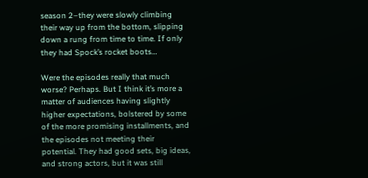season 2–they were slowly climbing their way up from the bottom, slipping down a rung from time to time. If only they had Spock’s rocket boots…

Were the episodes really that much worse? Perhaps. But I think it’s more a matter of audiences having slightly higher expectations, bolstered by some of the more promising installments, and the episodes not meeting their potential. They had good sets, big ideas, and strong actors, but it was still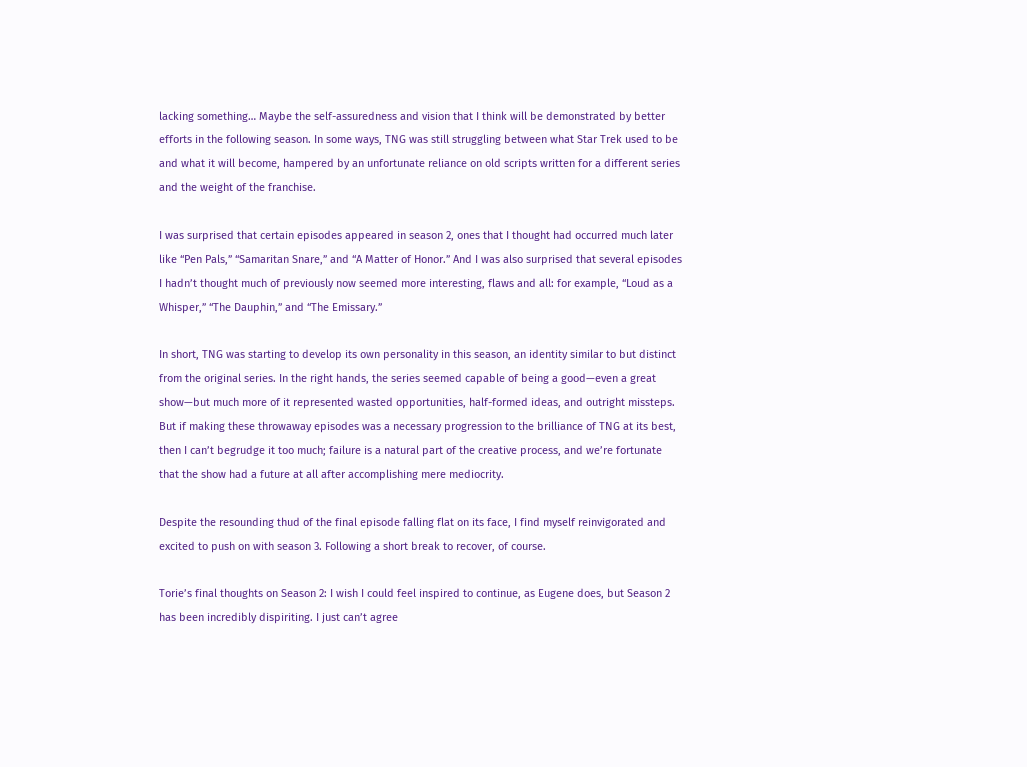lacking something… Maybe the self-assuredness and vision that I think will be demonstrated by better efforts in the following season. In some ways, TNG was still struggling between what Star Trek used to be and what it will become, hampered by an unfortunate reliance on old scripts written for a different series and the weight of the franchise.

I was surprised that certain episodes appeared in season 2, ones that I thought had occurred much later like “Pen Pals,” “Samaritan Snare,” and “A Matter of Honor.” And I was also surprised that several episodes I hadn’t thought much of previously now seemed more interesting, flaws and all: for example, “Loud as a Whisper,” “The Dauphin,” and “The Emissary.”

In short, TNG was starting to develop its own personality in this season, an identity similar to but distinct from the original series. In the right hands, the series seemed capable of being a good—even a great show—but much more of it represented wasted opportunities, half-formed ideas, and outright missteps. But if making these throwaway episodes was a necessary progression to the brilliance of TNG at its best, then I can’t begrudge it too much; failure is a natural part of the creative process, and we’re fortunate that the show had a future at all after accomplishing mere mediocrity.

Despite the resounding thud of the final episode falling flat on its face, I find myself reinvigorated and excited to push on with season 3. Following a short break to recover, of course.

Torie’s final thoughts on Season 2: I wish I could feel inspired to continue, as Eugene does, but Season 2 has been incredibly dispiriting. I just can’t agree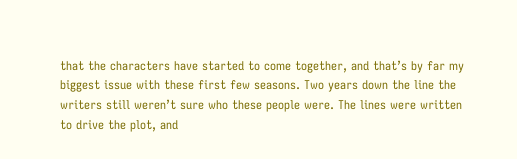that the characters have started to come together, and that’s by far my biggest issue with these first few seasons. Two years down the line the writers still weren’t sure who these people were. The lines were written to drive the plot, and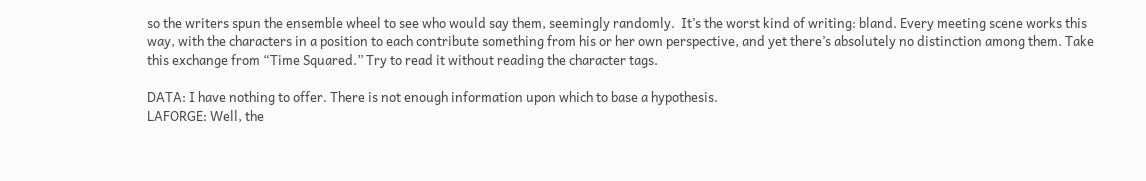so the writers spun the ensemble wheel to see who would say them, seemingly randomly.  It’s the worst kind of writing: bland. Every meeting scene works this way, with the characters in a position to each contribute something from his or her own perspective, and yet there’s absolutely no distinction among them. Take this exchange from “Time Squared.” Try to read it without reading the character tags.

DATA: I have nothing to offer. There is not enough information upon which to base a hypothesis.
LAFORGE: Well, the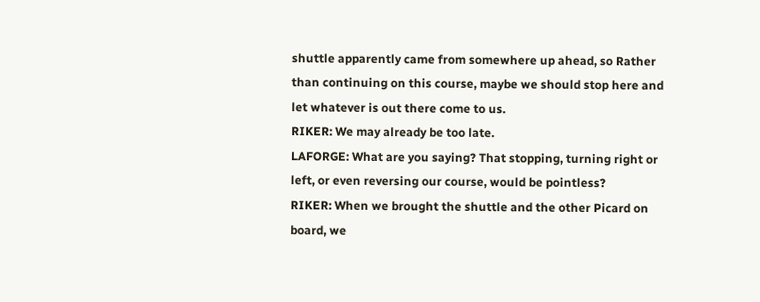shuttle apparently came from somewhere up ahead, so Rather than continuing on this course, maybe we should stop here and let whatever is out there come to us.
RIKER: We may already be too late.
LAFORGE: What are you saying? That stopping, turning right or left, or even reversing our course, would be pointless?
RIKER: When we brought the shuttle and the other Picard on board, we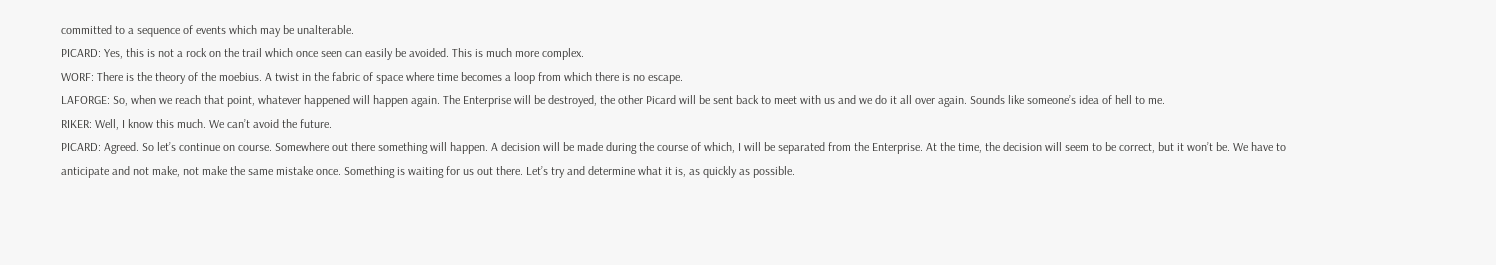committed to a sequence of events which may be unalterable.
PICARD: Yes, this is not a rock on the trail which once seen can easily be avoided. This is much more complex.
WORF: There is the theory of the moebius. A twist in the fabric of space where time becomes a loop from which there is no escape.
LAFORGE: So, when we reach that point, whatever happened will happen again. The Enterprise will be destroyed, the other Picard will be sent back to meet with us and we do it all over again. Sounds like someone’s idea of hell to me.
RIKER: Well, I know this much. We can’t avoid the future.
PICARD: Agreed. So let’s continue on course. Somewhere out there something will happen. A decision will be made during the course of which, I will be separated from the Enterprise. At the time, the decision will seem to be correct, but it won’t be. We have to anticipate and not make, not make the same mistake once. Something is waiting for us out there. Let’s try and determine what it is, as quickly as possible.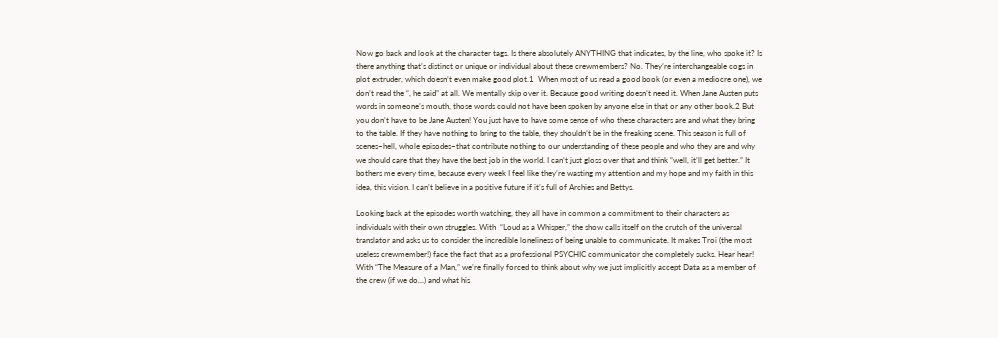Now go back and look at the character tags. Is there absolutely ANYTHING that indicates, by the line, who spoke it? Is there anything that’s distinct or unique or individual about these crewmembers? No. They’re interchangeable cogs in plot extruder, which doesn’t even make good plot.1  When most of us read a good book (or even a mediocre one), we don’t read the “, he said” at all. We mentally skip over it. Because good writing doesn’t need it. When Jane Austen puts words in someone’s mouth, those words could not have been spoken by anyone else in that or any other book.2 But you don’t have to be Jane Austen! You just have to have some sense of who these characters are and what they bring to the table. If they have nothing to bring to the table, they shouldn’t be in the freaking scene. This season is full of scenes–hell, whole episodes–that contribute nothing to our understanding of these people and who they are and why we should care that they have the best job in the world. I can’t just gloss over that and think “well, it’ll get better.” It bothers me every time, because every week I feel like they’re wasting my attention and my hope and my faith in this idea, this vision. I can’t believe in a positive future if it’s full of Archies and Bettys.

Looking back at the episodes worth watching, they all have in common a commitment to their characters as individuals with their own struggles. With  “Loud as a Whisper,” the show calls itself on the crutch of the universal translator and asks us to consider the incredible loneliness of being unable to communicate. It makes Troi (the most useless crewmember!) face the fact that as a professional PSYCHIC communicator she completely sucks. Hear hear! With “The Measure of a Man,” we’re finally forced to think about why we just implicitly accept Data as a member of the crew (if we do…) and what his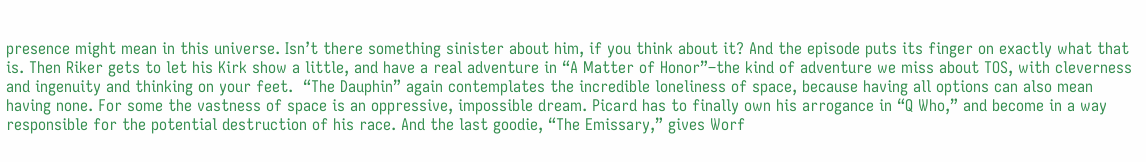presence might mean in this universe. Isn’t there something sinister about him, if you think about it? And the episode puts its finger on exactly what that is. Then Riker gets to let his Kirk show a little, and have a real adventure in “A Matter of Honor”–the kind of adventure we miss about TOS, with cleverness and ingenuity and thinking on your feet.  “The Dauphin” again contemplates the incredible loneliness of space, because having all options can also mean having none. For some the vastness of space is an oppressive, impossible dream. Picard has to finally own his arrogance in “Q Who,” and become in a way responsible for the potential destruction of his race. And the last goodie, “The Emissary,” gives Worf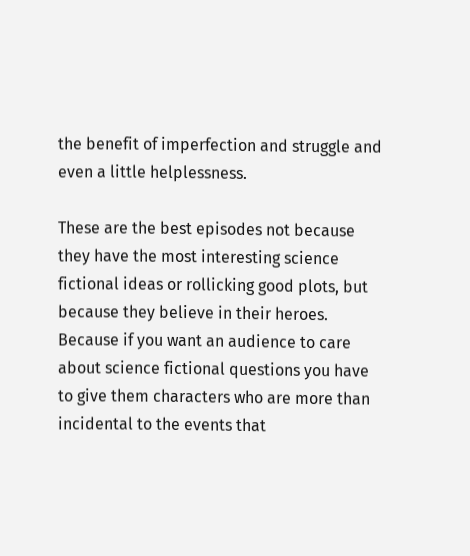the benefit of imperfection and struggle and even a little helplessness.

These are the best episodes not because they have the most interesting science fictional ideas or rollicking good plots, but because they believe in their heroes. Because if you want an audience to care about science fictional questions you have to give them characters who are more than incidental to the events that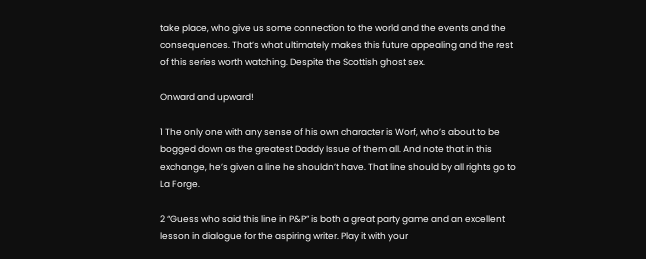take place, who give us some connection to the world and the events and the consequences. That’s what ultimately makes this future appealing and the rest of this series worth watching. Despite the Scottish ghost sex.

Onward and upward!

1 The only one with any sense of his own character is Worf, who’s about to be bogged down as the greatest Daddy Issue of them all. And note that in this exchange, he’s given a line he shouldn’t have. That line should by all rights go to La Forge.

2 “Guess who said this line in P&P” is both a great party game and an excellent lesson in dialogue for the aspiring writer. Play it with your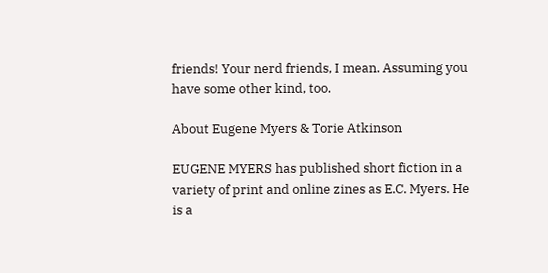friends! Your nerd friends, I mean. Assuming you have some other kind, too.

About Eugene Myers & Torie Atkinson

EUGENE MYERS has published short fiction in a variety of print and online zines as E.C. Myers. He is a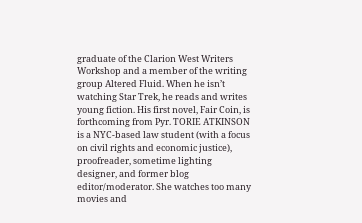graduate of the Clarion West Writers Workshop and a member of the writing group Altered Fluid. When he isn’t watching Star Trek, he reads and writes young fiction. His first novel, Fair Coin, is forthcoming from Pyr. TORIE ATKINSON is a NYC-based law student (with a focus on civil rights and economic justice), proofreader, sometime lighting designer, and former blog editor/moderator. She watches too many movies and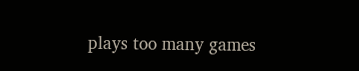plays too many games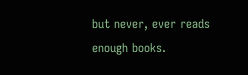but never, ever reads enough books.